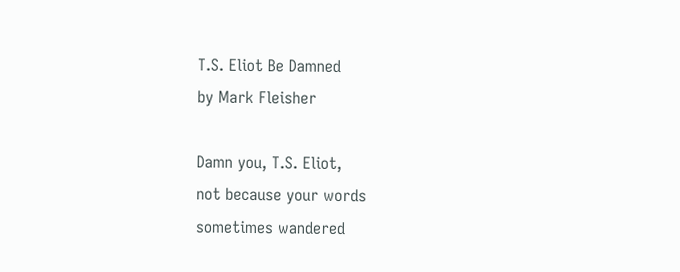T.S. Eliot Be Damned
by Mark Fleisher

Damn you, T.S. Eliot,
not because your words
sometimes wandered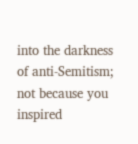into the darkness
of anti-Semitism;
not because you inspired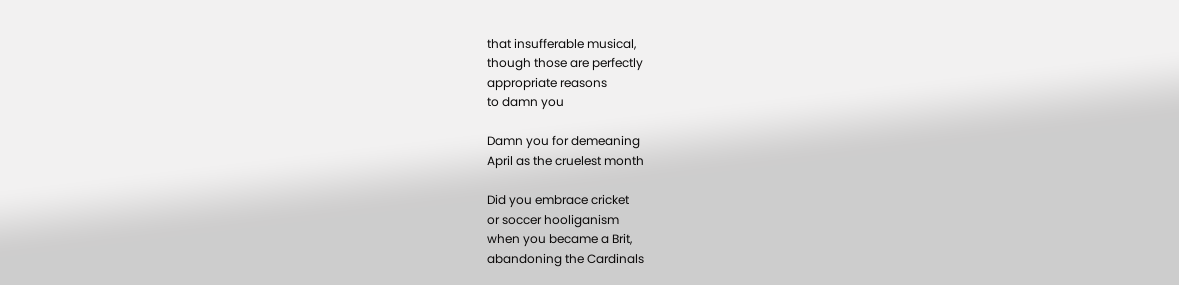that insufferable musical,
though those are perfectly
appropriate reasons
to damn you

Damn you for demeaning
April as the cruelest month

Did you embrace cricket
or soccer hooliganism
when you became a Brit,
abandoning the Cardinals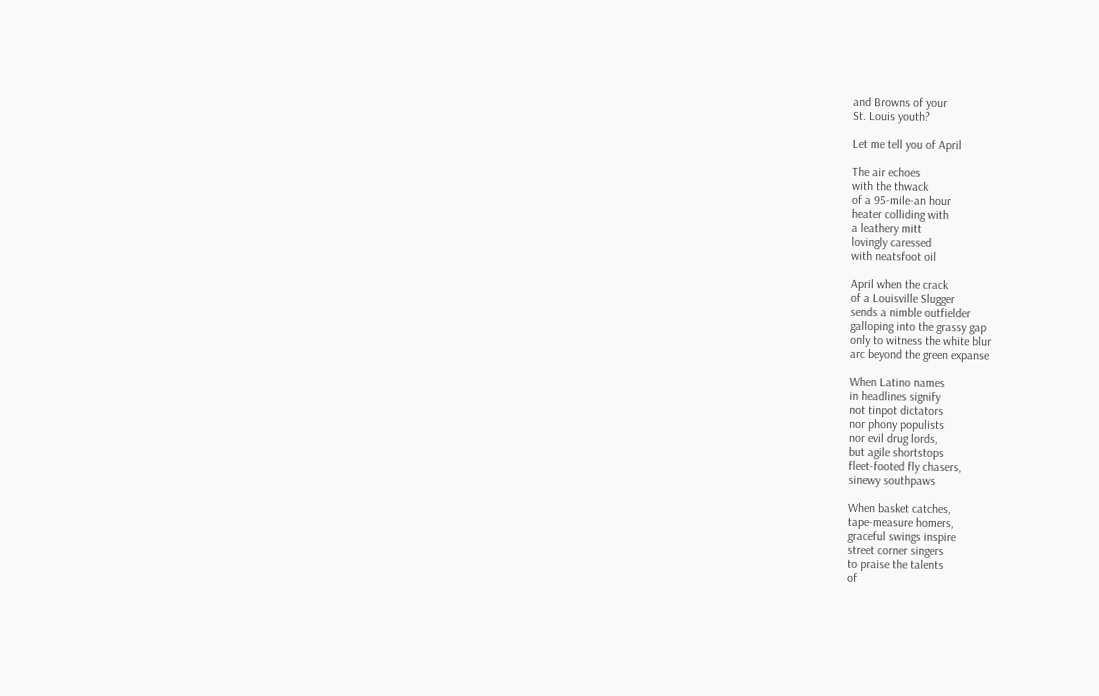and Browns of your
St. Louis youth?

Let me tell you of April

The air echoes
with the thwack
of a 95-mile-an hour
heater colliding with
a leathery mitt
lovingly caressed
with neatsfoot oil

April when the crack
of a Louisville Slugger
sends a nimble outfielder
galloping into the grassy gap
only to witness the white blur
arc beyond the green expanse

When Latino names
in headlines signify
not tinpot dictators
nor phony populists
nor evil drug lords,
but agile shortstops
fleet-footed fly chasers,
sinewy southpaws

When basket catches,
tape-measure homers,
graceful swings inspire
street corner singers
to praise the talents
of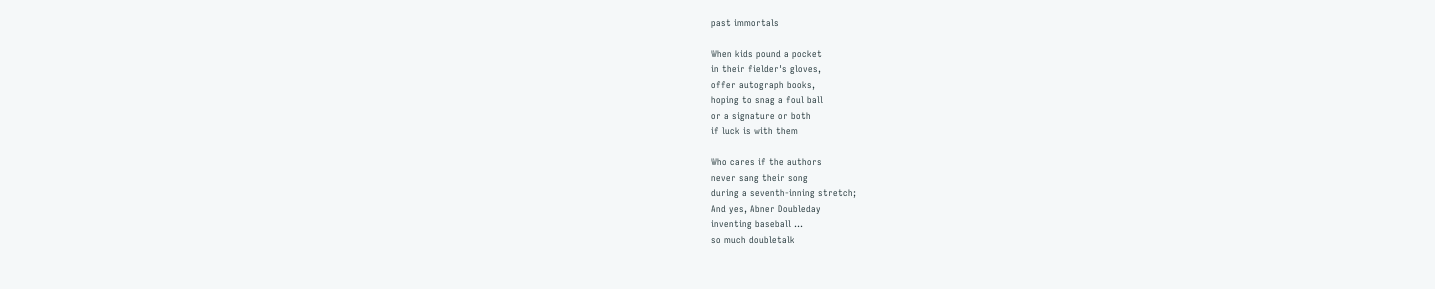past immortals

When kids pound a pocket
in their fielder's gloves,
offer autograph books,
hoping to snag a foul ball
or a signature or both
if luck is with them

Who cares if the authors
never sang their song
during a seventh-inning stretch;
And yes, Abner Doubleday
inventing baseball …
so much doubletalk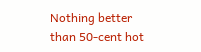Nothing better
than 50-cent hot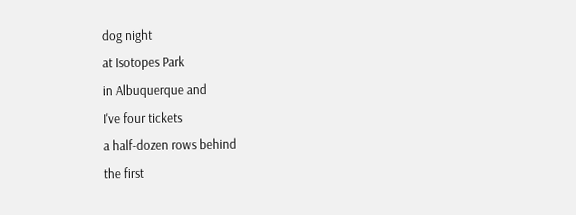dog night
at Isotopes Park
in Albuquerque and
I've four tickets
a half-dozen rows behind
the first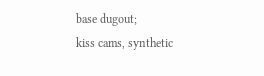base dugout;
kiss cams, synthetic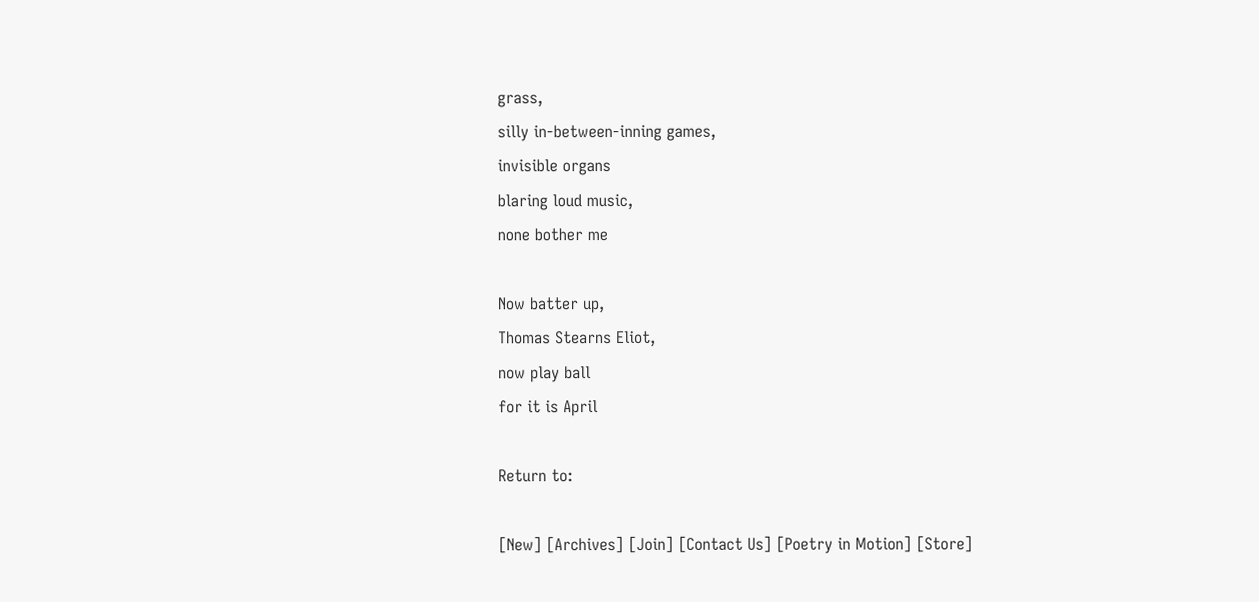grass,
silly in-between-inning games,
invisible organs
blaring loud music,
none bother me

Now batter up,
Thomas Stearns Eliot,
now play ball
for it is April

Return to:

[New] [Archives] [Join] [Contact Us] [Poetry in Motion] [Store]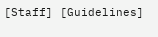[Staff] [Guidelines]